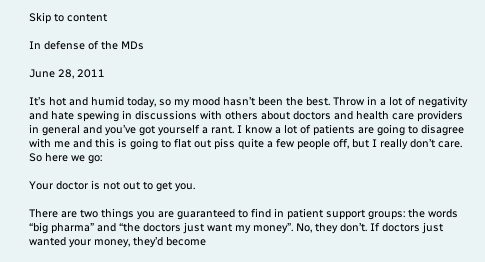Skip to content

In defense of the MDs

June 28, 2011

It’s hot and humid today, so my mood hasn’t been the best. Throw in a lot of negativity and hate spewing in discussions with others about doctors and health care providers in general and you’ve got yourself a rant. I know a lot of patients are going to disagree with me and this is going to flat out piss quite a few people off, but I really don’t care. So here we go:

Your doctor is not out to get you.

There are two things you are guaranteed to find in patient support groups: the words “big pharma” and “the doctors just want my money”. No, they don’t. If doctors just wanted your money, they’d become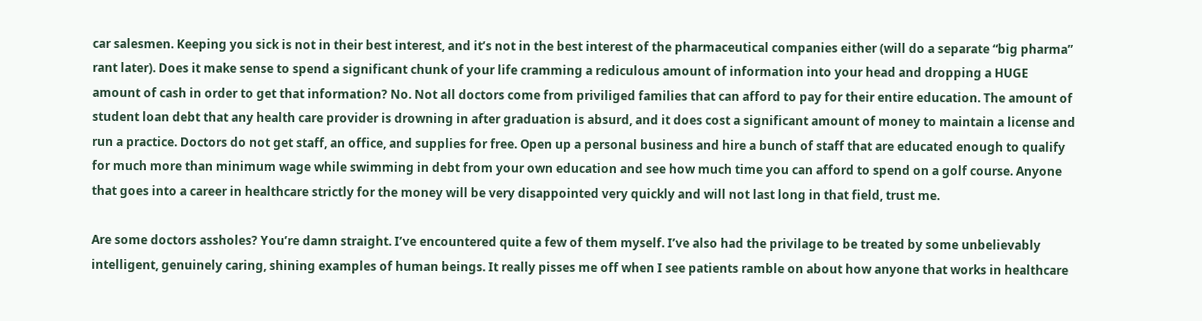car salesmen. Keeping you sick is not in their best interest, and it’s not in the best interest of the pharmaceutical companies either (will do a separate “big pharma” rant later). Does it make sense to spend a significant chunk of your life cramming a rediculous amount of information into your head and dropping a HUGE amount of cash in order to get that information? No. Not all doctors come from priviliged families that can afford to pay for their entire education. The amount of student loan debt that any health care provider is drowning in after graduation is absurd, and it does cost a significant amount of money to maintain a license and run a practice. Doctors do not get staff, an office, and supplies for free. Open up a personal business and hire a bunch of staff that are educated enough to qualify for much more than minimum wage while swimming in debt from your own education and see how much time you can afford to spend on a golf course. Anyone that goes into a career in healthcare strictly for the money will be very disappointed very quickly and will not last long in that field, trust me.

Are some doctors assholes? You’re damn straight. I’ve encountered quite a few of them myself. I’ve also had the privilage to be treated by some unbelievably intelligent, genuinely caring, shining examples of human beings. It really pisses me off when I see patients ramble on about how anyone that works in healthcare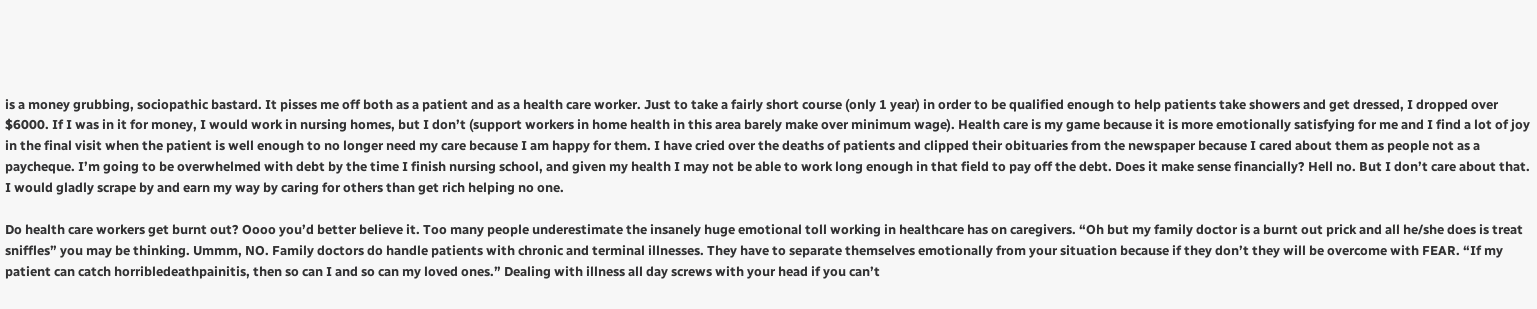is a money grubbing, sociopathic bastard. It pisses me off both as a patient and as a health care worker. Just to take a fairly short course (only 1 year) in order to be qualified enough to help patients take showers and get dressed, I dropped over $6000. If I was in it for money, I would work in nursing homes, but I don’t (support workers in home health in this area barely make over minimum wage). Health care is my game because it is more emotionally satisfying for me and I find a lot of joy in the final visit when the patient is well enough to no longer need my care because I am happy for them. I have cried over the deaths of patients and clipped their obituaries from the newspaper because I cared about them as people not as a paycheque. I’m going to be overwhelmed with debt by the time I finish nursing school, and given my health I may not be able to work long enough in that field to pay off the debt. Does it make sense financially? Hell no. But I don’t care about that. I would gladly scrape by and earn my way by caring for others than get rich helping no one.

Do health care workers get burnt out? Oooo you’d better believe it. Too many people underestimate the insanely huge emotional toll working in healthcare has on caregivers. “Oh but my family doctor is a burnt out prick and all he/she does is treat sniffles” you may be thinking. Ummm, NO. Family doctors do handle patients with chronic and terminal illnesses. They have to separate themselves emotionally from your situation because if they don’t they will be overcome with FEAR. “If my patient can catch horribledeathpainitis, then so can I and so can my loved ones.” Dealing with illness all day screws with your head if you can’t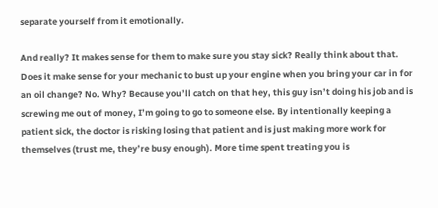separate yourself from it emotionally.

And really? It makes sense for them to make sure you stay sick? Really think about that. Does it make sense for your mechanic to bust up your engine when you bring your car in for an oil change? No. Why? Because you’ll catch on that hey, this guy isn’t doing his job and is screwing me out of money, I’m going to go to someone else. By intentionally keeping a patient sick, the doctor is risking losing that patient and is just making more work for themselves (trust me, they’re busy enough). More time spent treating you is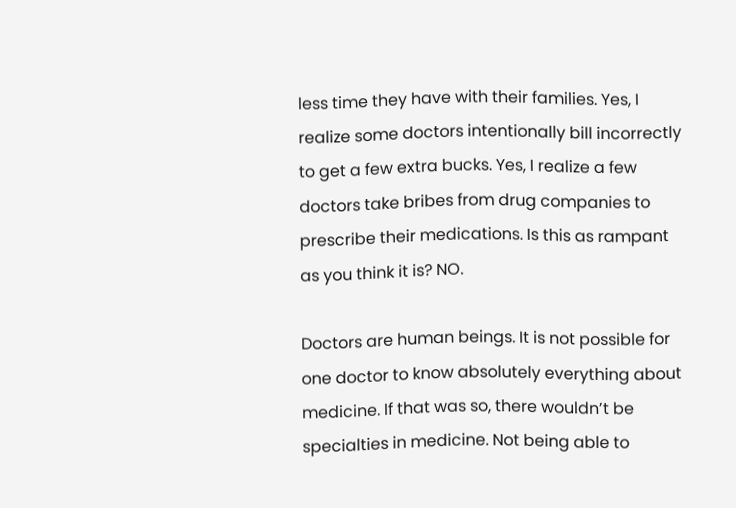less time they have with their families. Yes, I realize some doctors intentionally bill incorrectly to get a few extra bucks. Yes, I realize a few doctors take bribes from drug companies to prescribe their medications. Is this as rampant as you think it is? NO.

Doctors are human beings. It is not possible for one doctor to know absolutely everything about medicine. If that was so, there wouldn’t be specialties in medicine. Not being able to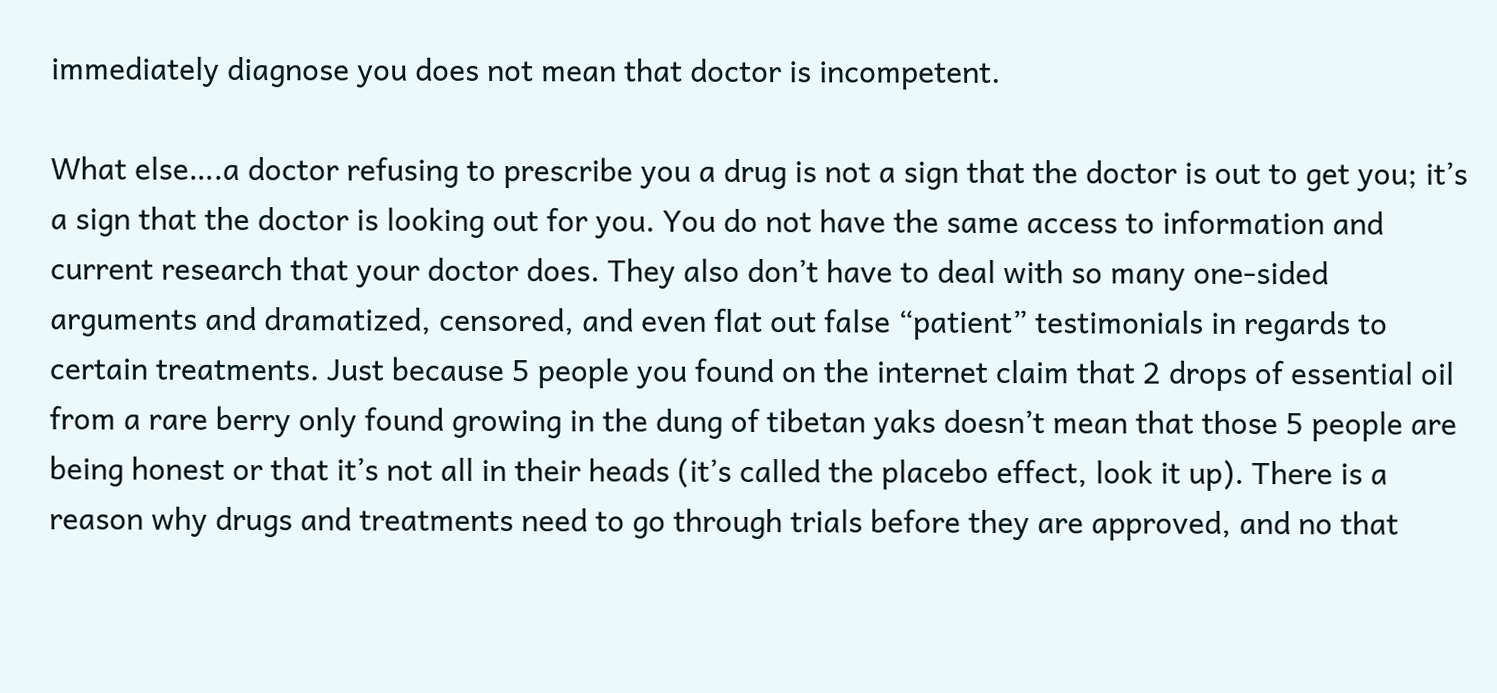immediately diagnose you does not mean that doctor is incompetent.

What else….a doctor refusing to prescribe you a drug is not a sign that the doctor is out to get you; it’s a sign that the doctor is looking out for you. You do not have the same access to information and current research that your doctor does. They also don’t have to deal with so many one-sided arguments and dramatized, censored, and even flat out false “patient” testimonials in regards to certain treatments. Just because 5 people you found on the internet claim that 2 drops of essential oil from a rare berry only found growing in the dung of tibetan yaks doesn’t mean that those 5 people are being honest or that it’s not all in their heads (it’s called the placebo effect, look it up). There is a reason why drugs and treatments need to go through trials before they are approved, and no that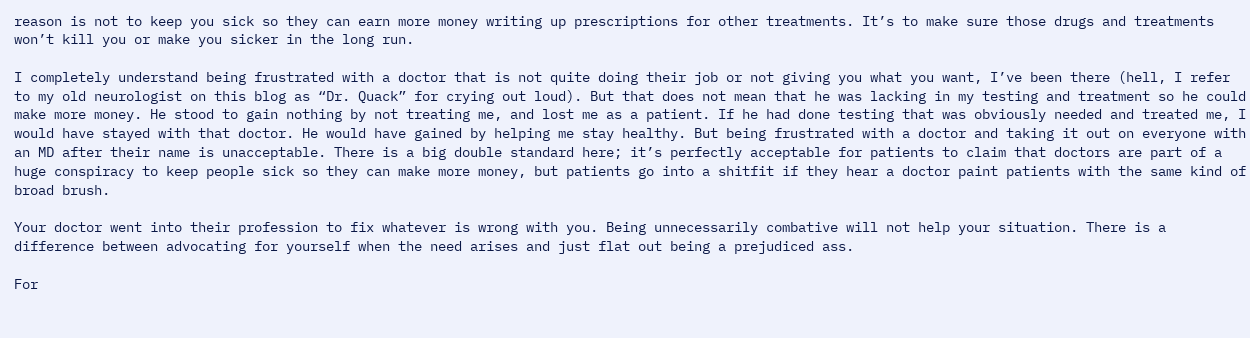reason is not to keep you sick so they can earn more money writing up prescriptions for other treatments. It’s to make sure those drugs and treatments won’t kill you or make you sicker in the long run.

I completely understand being frustrated with a doctor that is not quite doing their job or not giving you what you want, I’ve been there (hell, I refer to my old neurologist on this blog as “Dr. Quack” for crying out loud). But that does not mean that he was lacking in my testing and treatment so he could make more money. He stood to gain nothing by not treating me, and lost me as a patient. If he had done testing that was obviously needed and treated me, I would have stayed with that doctor. He would have gained by helping me stay healthy. But being frustrated with a doctor and taking it out on everyone with an MD after their name is unacceptable. There is a big double standard here; it’s perfectly acceptable for patients to claim that doctors are part of a huge conspiracy to keep people sick so they can make more money, but patients go into a shitfit if they hear a doctor paint patients with the same kind of broad brush.

Your doctor went into their profession to fix whatever is wrong with you. Being unnecessarily combative will not help your situation. There is a difference between advocating for yourself when the need arises and just flat out being a prejudiced ass.

For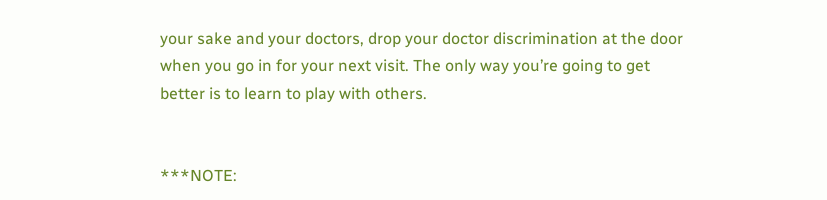your sake and your doctors, drop your doctor discrimination at the door when you go in for your next visit. The only way you’re going to get better is to learn to play with others.


***NOTE: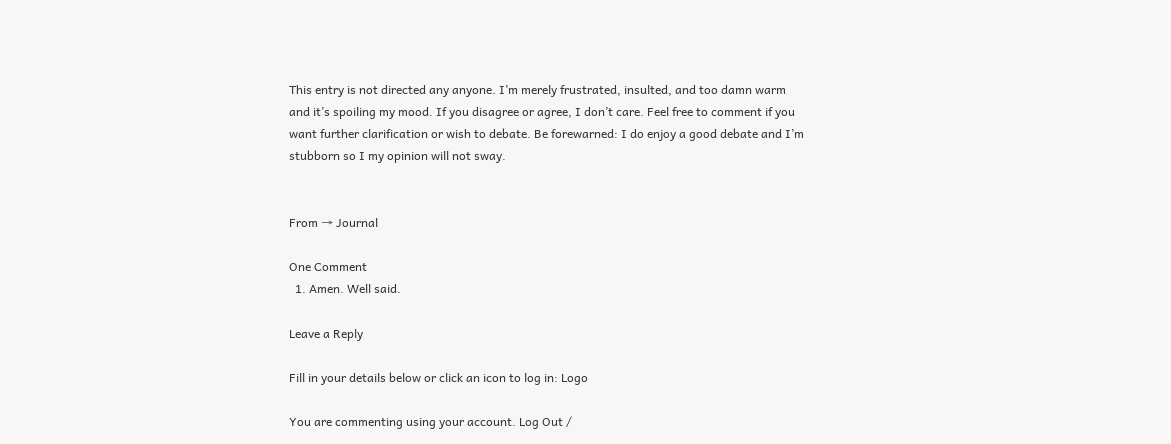This entry is not directed any anyone. I’m merely frustrated, insulted, and too damn warm and it’s spoiling my mood. If you disagree or agree, I don’t care. Feel free to comment if you want further clarification or wish to debate. Be forewarned: I do enjoy a good debate and I’m stubborn so I my opinion will not sway.


From → Journal

One Comment
  1. Amen. Well said.

Leave a Reply

Fill in your details below or click an icon to log in: Logo

You are commenting using your account. Log Out /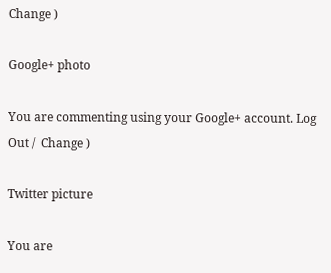Change )

Google+ photo

You are commenting using your Google+ account. Log Out /  Change )

Twitter picture

You are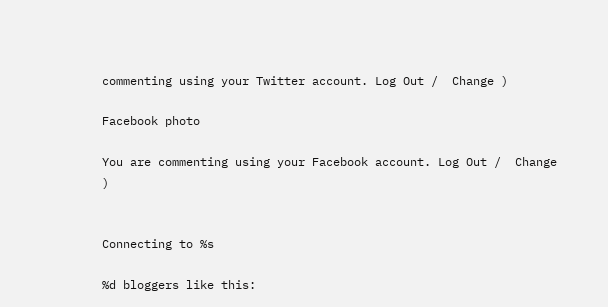commenting using your Twitter account. Log Out /  Change )

Facebook photo

You are commenting using your Facebook account. Log Out /  Change )


Connecting to %s

%d bloggers like this: